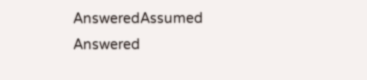AnsweredAssumed Answered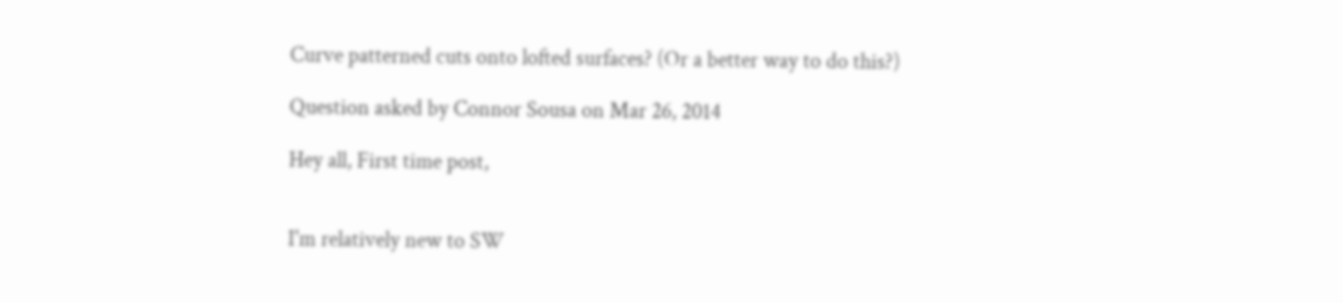Curve patterned cuts onto lofted surfaces? (Or a better way to do this?)

Question asked by Connor Sousa on Mar 26, 2014

Hey all, First time post,


I'm relatively new to SW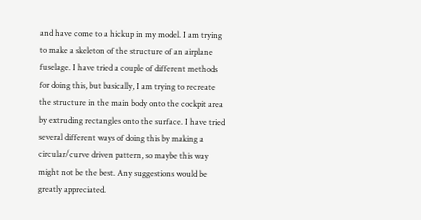and have come to a hickup in my model. I am trying to make a skeleton of the structure of an airplane fuselage. I have tried a couple of different methods for doing this, but basically, I am trying to recreate the structure in the main body onto the cockpit area by extruding rectangles onto the surface. I have tried several different ways of doing this by making a circular/curve driven pattern, so maybe this way might not be the best. Any suggestions would be greatly appreciated.